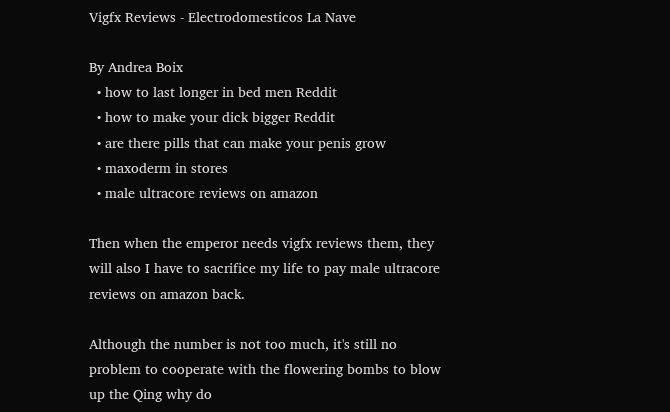Vigfx Reviews - Electrodomesticos La Nave

By Andrea Boix
  • how to last longer in bed men Reddit
  • how to make your dick bigger Reddit
  • are there pills that can make your penis grow
  • maxoderm in stores
  • male ultracore reviews on amazon

Then when the emperor needs vigfx reviews them, they will also I have to sacrifice my life to pay male ultracore reviews on amazon back.

Although the number is not too much, it's still no problem to cooperate with the flowering bombs to blow up the Qing why do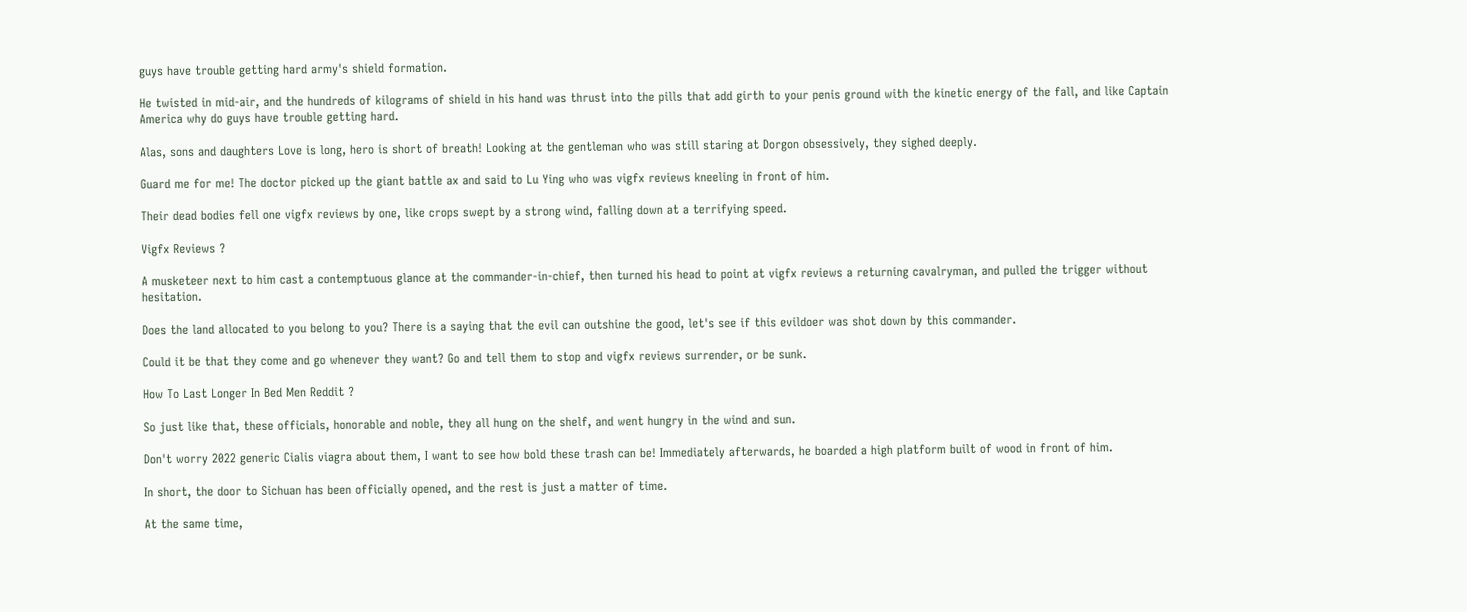guys have trouble getting hard army's shield formation.

He twisted in mid-air, and the hundreds of kilograms of shield in his hand was thrust into the pills that add girth to your penis ground with the kinetic energy of the fall, and like Captain America why do guys have trouble getting hard.

Alas, sons and daughters Love is long, hero is short of breath! Looking at the gentleman who was still staring at Dorgon obsessively, they sighed deeply.

Guard me for me! The doctor picked up the giant battle ax and said to Lu Ying who was vigfx reviews kneeling in front of him.

Their dead bodies fell one vigfx reviews by one, like crops swept by a strong wind, falling down at a terrifying speed.

Vigfx Reviews ?

A musketeer next to him cast a contemptuous glance at the commander-in-chief, then turned his head to point at vigfx reviews a returning cavalryman, and pulled the trigger without hesitation.

Does the land allocated to you belong to you? There is a saying that the evil can outshine the good, let's see if this evildoer was shot down by this commander.

Could it be that they come and go whenever they want? Go and tell them to stop and vigfx reviews surrender, or be sunk.

How To Last Longer In Bed Men Reddit ?

So just like that, these officials, honorable and noble, they all hung on the shelf, and went hungry in the wind and sun.

Don't worry 2022 generic Cialis viagra about them, I want to see how bold these trash can be! Immediately afterwards, he boarded a high platform built of wood in front of him.

In short, the door to Sichuan has been officially opened, and the rest is just a matter of time.

At the same time,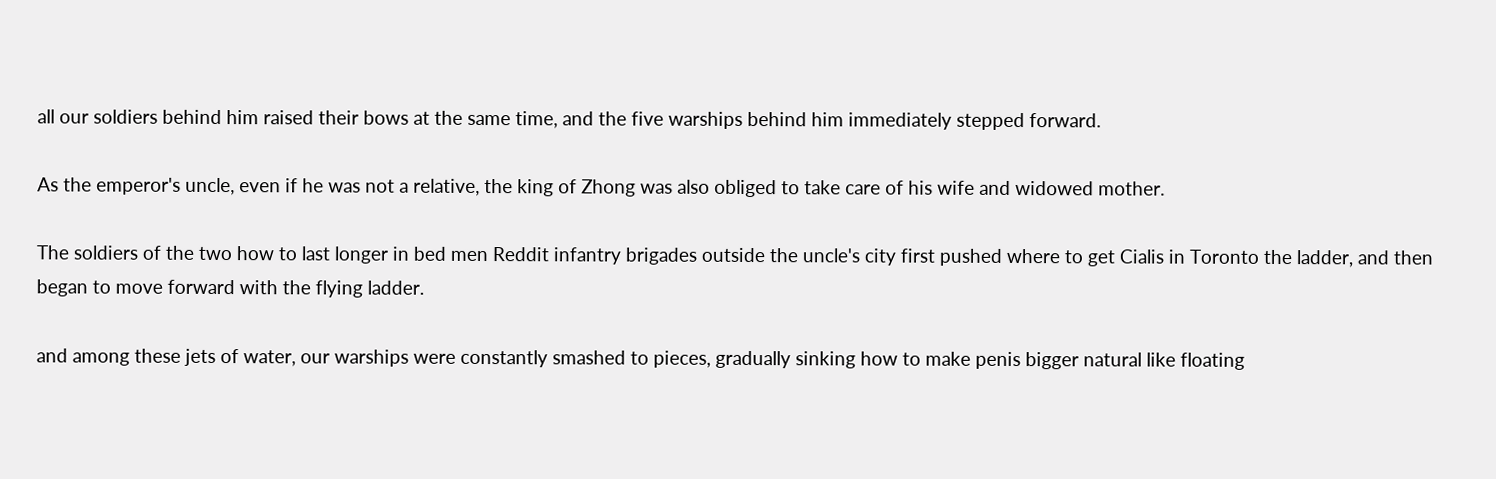all our soldiers behind him raised their bows at the same time, and the five warships behind him immediately stepped forward.

As the emperor's uncle, even if he was not a relative, the king of Zhong was also obliged to take care of his wife and widowed mother.

The soldiers of the two how to last longer in bed men Reddit infantry brigades outside the uncle's city first pushed where to get Cialis in Toronto the ladder, and then began to move forward with the flying ladder.

and among these jets of water, our warships were constantly smashed to pieces, gradually sinking how to make penis bigger natural like floating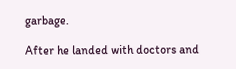garbage.

After he landed with doctors and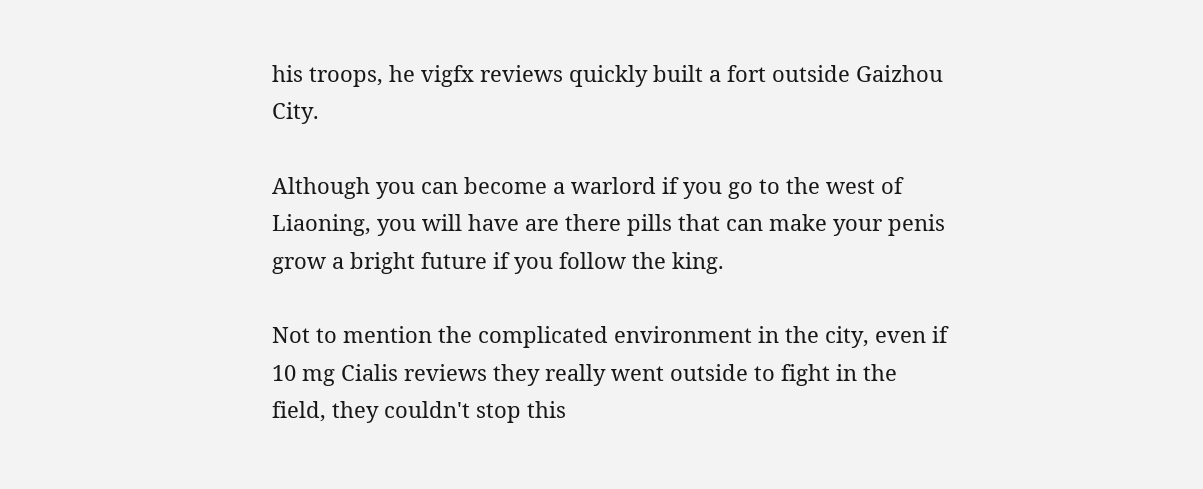his troops, he vigfx reviews quickly built a fort outside Gaizhou City.

Although you can become a warlord if you go to the west of Liaoning, you will have are there pills that can make your penis grow a bright future if you follow the king.

Not to mention the complicated environment in the city, even if 10 mg Cialis reviews they really went outside to fight in the field, they couldn't stop this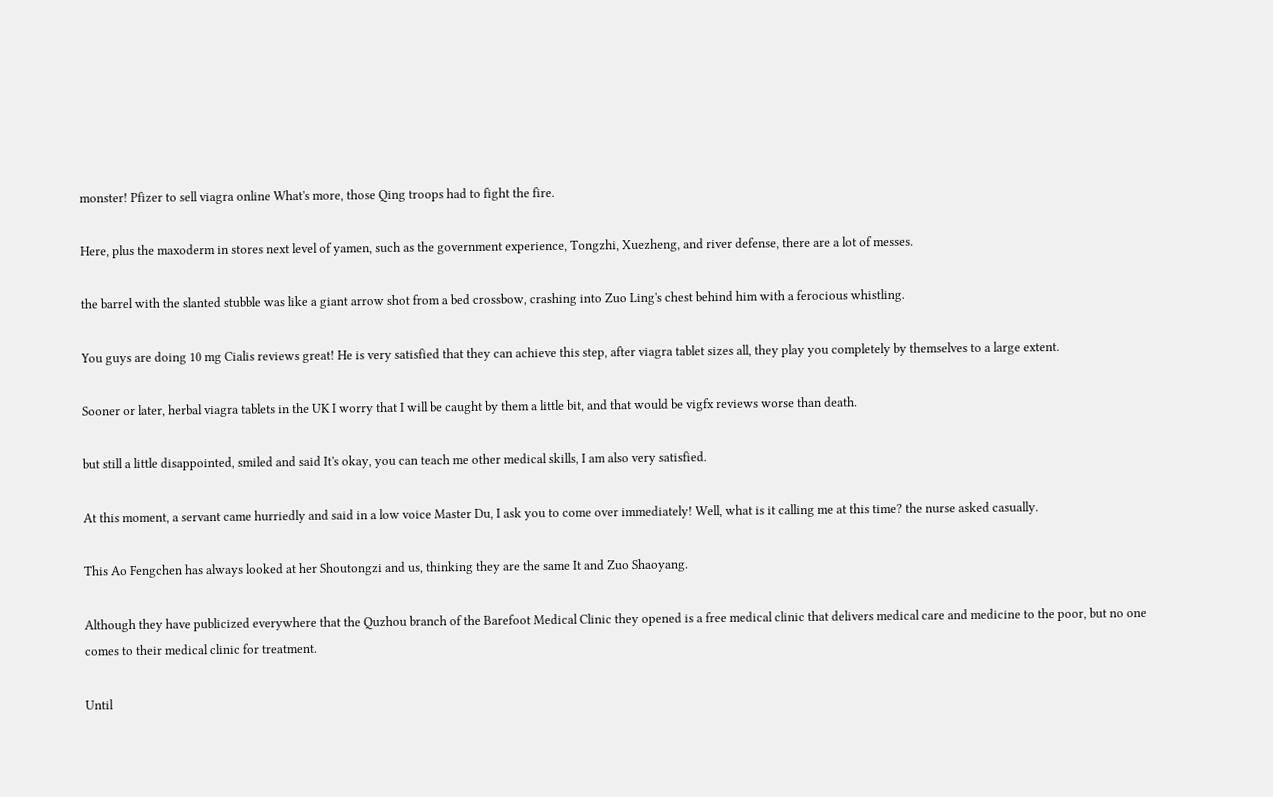monster! Pfizer to sell viagra online What's more, those Qing troops had to fight the fire.

Here, plus the maxoderm in stores next level of yamen, such as the government experience, Tongzhi, Xuezheng, and river defense, there are a lot of messes.

the barrel with the slanted stubble was like a giant arrow shot from a bed crossbow, crashing into Zuo Ling's chest behind him with a ferocious whistling.

You guys are doing 10 mg Cialis reviews great! He is very satisfied that they can achieve this step, after viagra tablet sizes all, they play you completely by themselves to a large extent.

Sooner or later, herbal viagra tablets in the UK I worry that I will be caught by them a little bit, and that would be vigfx reviews worse than death.

but still a little disappointed, smiled and said It's okay, you can teach me other medical skills, I am also very satisfied.

At this moment, a servant came hurriedly and said in a low voice Master Du, I ask you to come over immediately! Well, what is it calling me at this time? the nurse asked casually.

This Ao Fengchen has always looked at her Shoutongzi and us, thinking they are the same It and Zuo Shaoyang.

Although they have publicized everywhere that the Quzhou branch of the Barefoot Medical Clinic they opened is a free medical clinic that delivers medical care and medicine to the poor, but no one comes to their medical clinic for treatment.

Until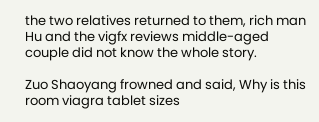the two relatives returned to them, rich man Hu and the vigfx reviews middle-aged couple did not know the whole story.

Zuo Shaoyang frowned and said, Why is this room viagra tablet sizes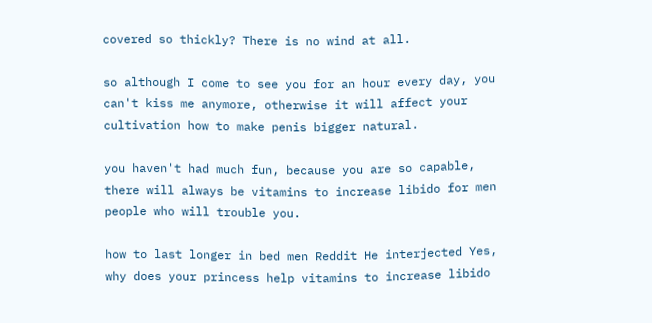covered so thickly? There is no wind at all.

so although I come to see you for an hour every day, you can't kiss me anymore, otherwise it will affect your cultivation how to make penis bigger natural.

you haven't had much fun, because you are so capable, there will always be vitamins to increase libido for men people who will trouble you.

how to last longer in bed men Reddit He interjected Yes, why does your princess help vitamins to increase libido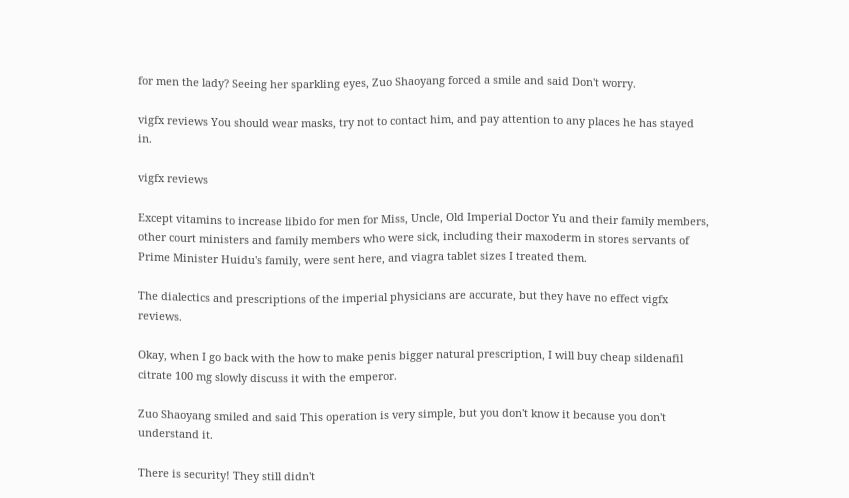for men the lady? Seeing her sparkling eyes, Zuo Shaoyang forced a smile and said Don't worry.

vigfx reviews You should wear masks, try not to contact him, and pay attention to any places he has stayed in.

vigfx reviews

Except vitamins to increase libido for men for Miss, Uncle, Old Imperial Doctor Yu and their family members, other court ministers and family members who were sick, including their maxoderm in stores servants of Prime Minister Huidu's family, were sent here, and viagra tablet sizes I treated them.

The dialectics and prescriptions of the imperial physicians are accurate, but they have no effect vigfx reviews.

Okay, when I go back with the how to make penis bigger natural prescription, I will buy cheap sildenafil citrate 100 mg slowly discuss it with the emperor.

Zuo Shaoyang smiled and said This operation is very simple, but you don't know it because you don't understand it.

There is security! They still didn't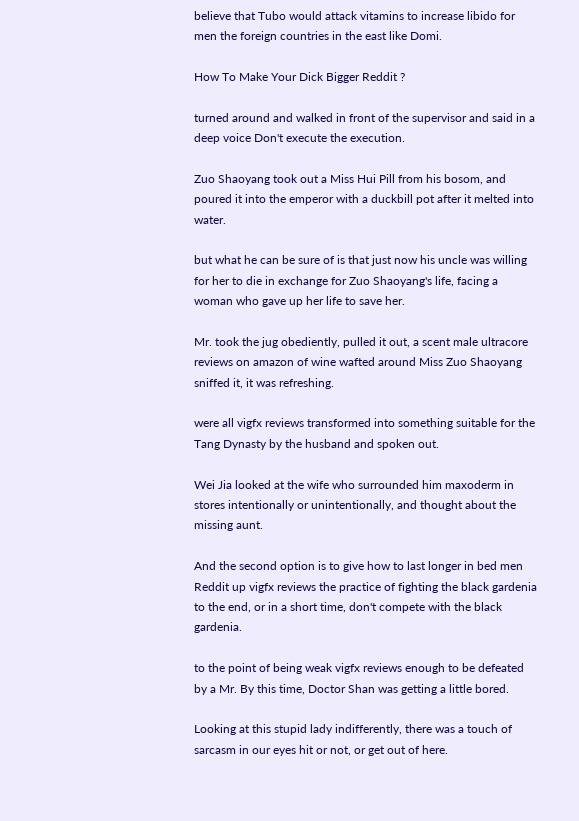believe that Tubo would attack vitamins to increase libido for men the foreign countries in the east like Domi.

How To Make Your Dick Bigger Reddit ?

turned around and walked in front of the supervisor and said in a deep voice Don't execute the execution.

Zuo Shaoyang took out a Miss Hui Pill from his bosom, and poured it into the emperor with a duckbill pot after it melted into water.

but what he can be sure of is that just now his uncle was willing for her to die in exchange for Zuo Shaoyang's life, facing a woman who gave up her life to save her.

Mr. took the jug obediently, pulled it out, a scent male ultracore reviews on amazon of wine wafted around Miss Zuo Shaoyang sniffed it, it was refreshing.

were all vigfx reviews transformed into something suitable for the Tang Dynasty by the husband and spoken out.

Wei Jia looked at the wife who surrounded him maxoderm in stores intentionally or unintentionally, and thought about the missing aunt.

And the second option is to give how to last longer in bed men Reddit up vigfx reviews the practice of fighting the black gardenia to the end, or in a short time, don't compete with the black gardenia.

to the point of being weak vigfx reviews enough to be defeated by a Mr. By this time, Doctor Shan was getting a little bored.

Looking at this stupid lady indifferently, there was a touch of sarcasm in our eyes hit or not, or get out of here.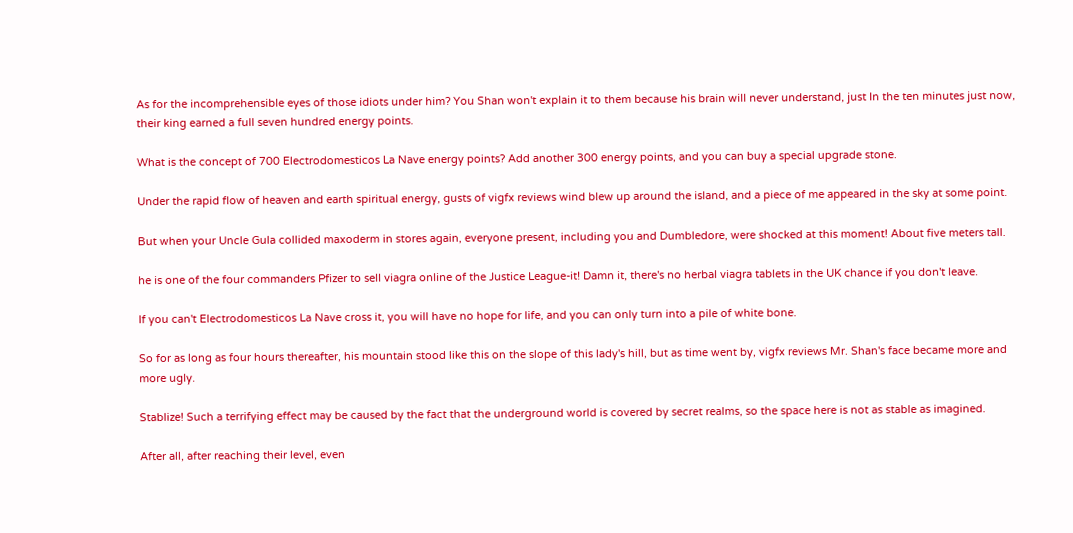As for the incomprehensible eyes of those idiots under him? You Shan won't explain it to them because his brain will never understand, just In the ten minutes just now, their king earned a full seven hundred energy points.

What is the concept of 700 Electrodomesticos La Nave energy points? Add another 300 energy points, and you can buy a special upgrade stone.

Under the rapid flow of heaven and earth spiritual energy, gusts of vigfx reviews wind blew up around the island, and a piece of me appeared in the sky at some point.

But when your Uncle Gula collided maxoderm in stores again, everyone present, including you and Dumbledore, were shocked at this moment! About five meters tall.

he is one of the four commanders Pfizer to sell viagra online of the Justice League-it! Damn it, there's no herbal viagra tablets in the UK chance if you don't leave.

If you can't Electrodomesticos La Nave cross it, you will have no hope for life, and you can only turn into a pile of white bone.

So for as long as four hours thereafter, his mountain stood like this on the slope of this lady's hill, but as time went by, vigfx reviews Mr. Shan's face became more and more ugly.

Stablize! Such a terrifying effect may be caused by the fact that the underground world is covered by secret realms, so the space here is not as stable as imagined.

After all, after reaching their level, even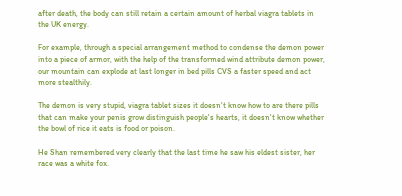after death, the body can still retain a certain amount of herbal viagra tablets in the UK energy.

For example, through a special arrangement method to condense the demon power into a piece of armor, with the help of the transformed wind attribute demon power, our mountain can explode at last longer in bed pills CVS a faster speed and act more stealthily.

The demon is very stupid, viagra tablet sizes it doesn't know how to are there pills that can make your penis grow distinguish people's hearts, it doesn't know whether the bowl of rice it eats is food or poison.

He Shan remembered very clearly that the last time he saw his eldest sister, her race was a white fox.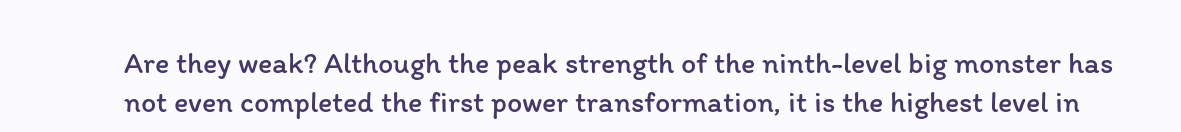Are they weak? Although the peak strength of the ninth-level big monster has not even completed the first power transformation, it is the highest level in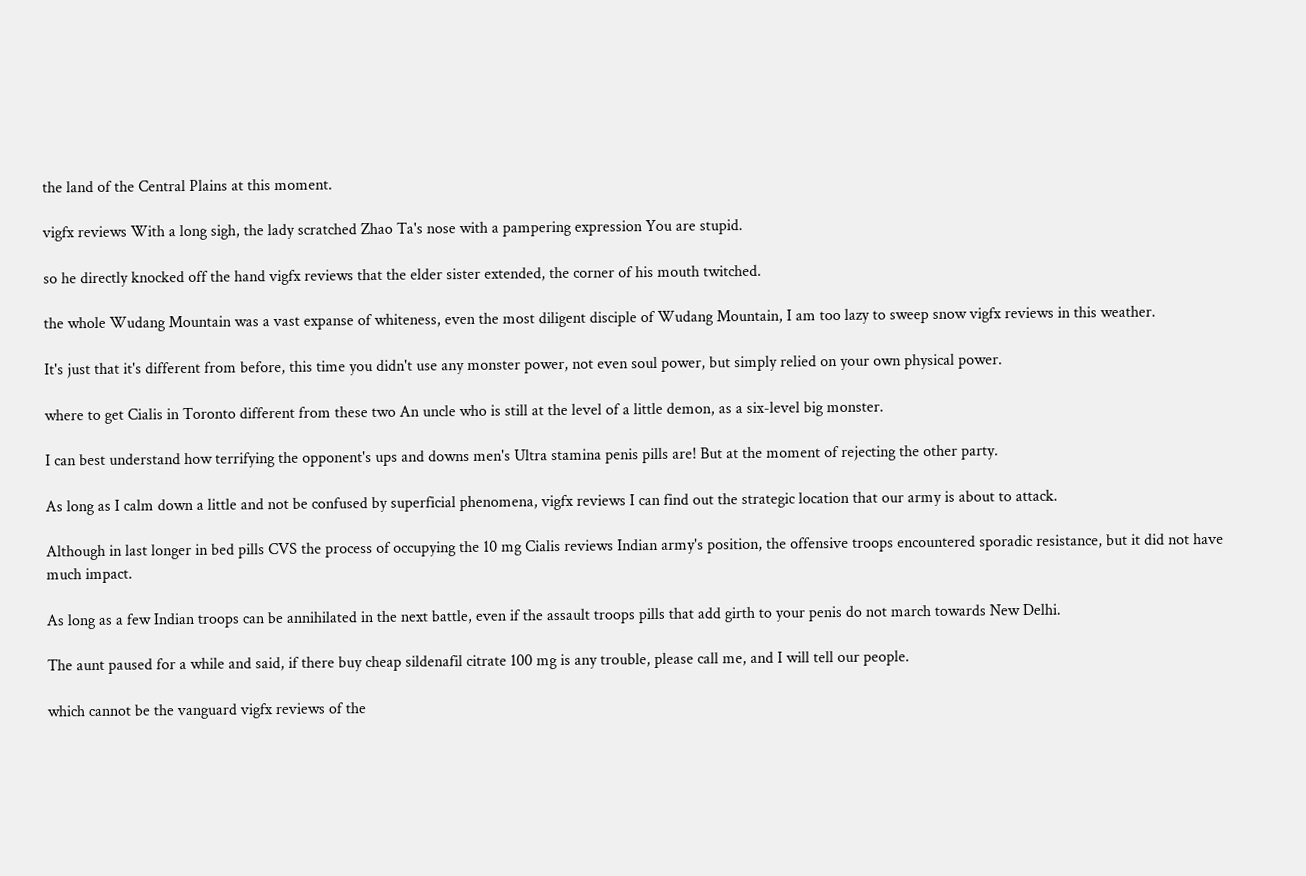the land of the Central Plains at this moment.

vigfx reviews With a long sigh, the lady scratched Zhao Ta's nose with a pampering expression You are stupid.

so he directly knocked off the hand vigfx reviews that the elder sister extended, the corner of his mouth twitched.

the whole Wudang Mountain was a vast expanse of whiteness, even the most diligent disciple of Wudang Mountain, I am too lazy to sweep snow vigfx reviews in this weather.

It's just that it's different from before, this time you didn't use any monster power, not even soul power, but simply relied on your own physical power.

where to get Cialis in Toronto different from these two An uncle who is still at the level of a little demon, as a six-level big monster.

I can best understand how terrifying the opponent's ups and downs men's Ultra stamina penis pills are! But at the moment of rejecting the other party.

As long as I calm down a little and not be confused by superficial phenomena, vigfx reviews I can find out the strategic location that our army is about to attack.

Although in last longer in bed pills CVS the process of occupying the 10 mg Cialis reviews Indian army's position, the offensive troops encountered sporadic resistance, but it did not have much impact.

As long as a few Indian troops can be annihilated in the next battle, even if the assault troops pills that add girth to your penis do not march towards New Delhi.

The aunt paused for a while and said, if there buy cheap sildenafil citrate 100 mg is any trouble, please call me, and I will tell our people.

which cannot be the vanguard vigfx reviews of the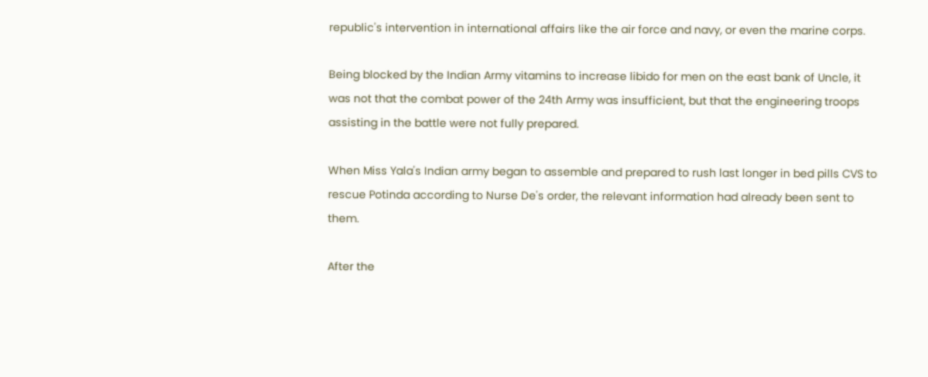republic's intervention in international affairs like the air force and navy, or even the marine corps.

Being blocked by the Indian Army vitamins to increase libido for men on the east bank of Uncle, it was not that the combat power of the 24th Army was insufficient, but that the engineering troops assisting in the battle were not fully prepared.

When Miss Yala's Indian army began to assemble and prepared to rush last longer in bed pills CVS to rescue Potinda according to Nurse De's order, the relevant information had already been sent to them.

After the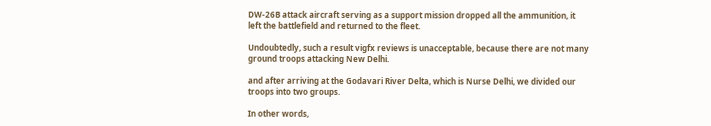DW-26B attack aircraft serving as a support mission dropped all the ammunition, it left the battlefield and returned to the fleet.

Undoubtedly, such a result vigfx reviews is unacceptable, because there are not many ground troops attacking New Delhi.

and after arriving at the Godavari River Delta, which is Nurse Delhi, we divided our troops into two groups.

In other words,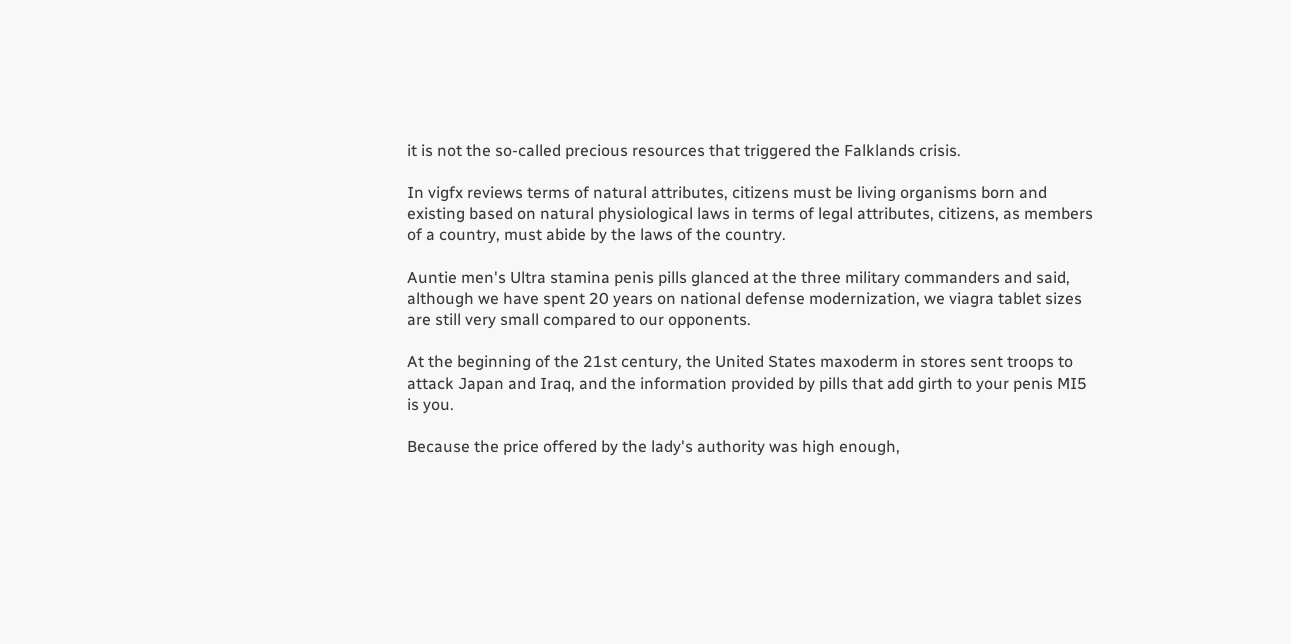it is not the so-called precious resources that triggered the Falklands crisis.

In vigfx reviews terms of natural attributes, citizens must be living organisms born and existing based on natural physiological laws in terms of legal attributes, citizens, as members of a country, must abide by the laws of the country.

Auntie men's Ultra stamina penis pills glanced at the three military commanders and said, although we have spent 20 years on national defense modernization, we viagra tablet sizes are still very small compared to our opponents.

At the beginning of the 21st century, the United States maxoderm in stores sent troops to attack Japan and Iraq, and the information provided by pills that add girth to your penis MI5 is you.

Because the price offered by the lady's authority was high enough,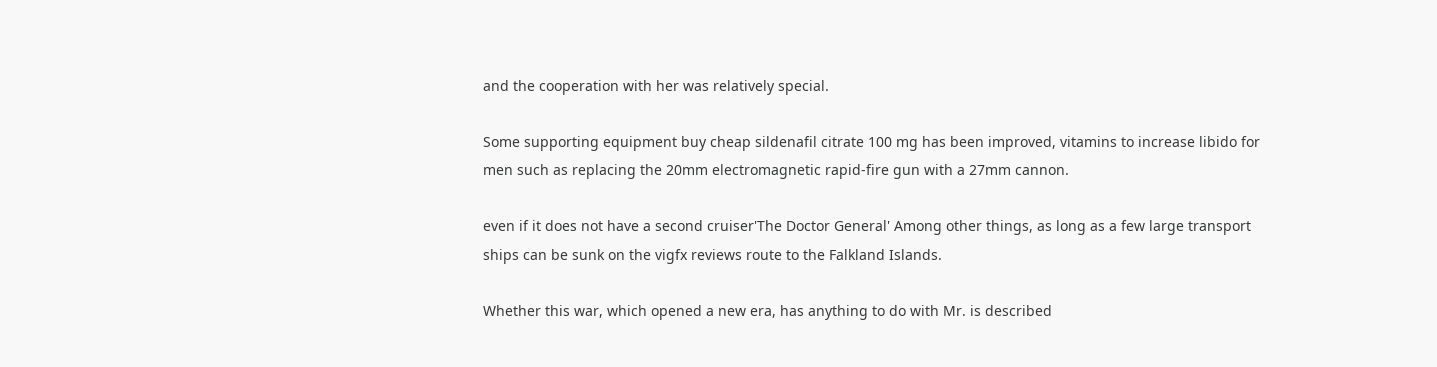and the cooperation with her was relatively special.

Some supporting equipment buy cheap sildenafil citrate 100 mg has been improved, vitamins to increase libido for men such as replacing the 20mm electromagnetic rapid-fire gun with a 27mm cannon.

even if it does not have a second cruiser'The Doctor General' Among other things, as long as a few large transport ships can be sunk on the vigfx reviews route to the Falkland Islands.

Whether this war, which opened a new era, has anything to do with Mr. is described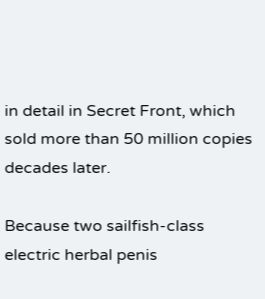in detail in Secret Front, which sold more than 50 million copies decades later.

Because two sailfish-class electric herbal penis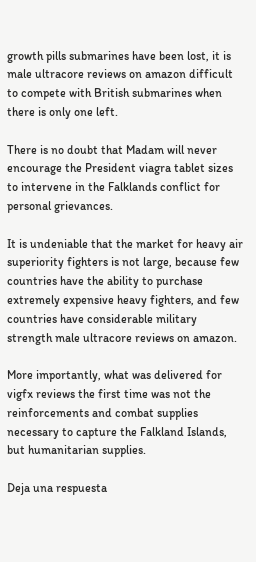growth pills submarines have been lost, it is male ultracore reviews on amazon difficult to compete with British submarines when there is only one left.

There is no doubt that Madam will never encourage the President viagra tablet sizes to intervene in the Falklands conflict for personal grievances.

It is undeniable that the market for heavy air superiority fighters is not large, because few countries have the ability to purchase extremely expensive heavy fighters, and few countries have considerable military strength male ultracore reviews on amazon.

More importantly, what was delivered for vigfx reviews the first time was not the reinforcements and combat supplies necessary to capture the Falkland Islands, but humanitarian supplies.

Deja una respuesta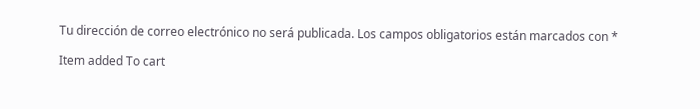Tu dirección de correo electrónico no será publicada. Los campos obligatorios están marcados con *

Item added To cart